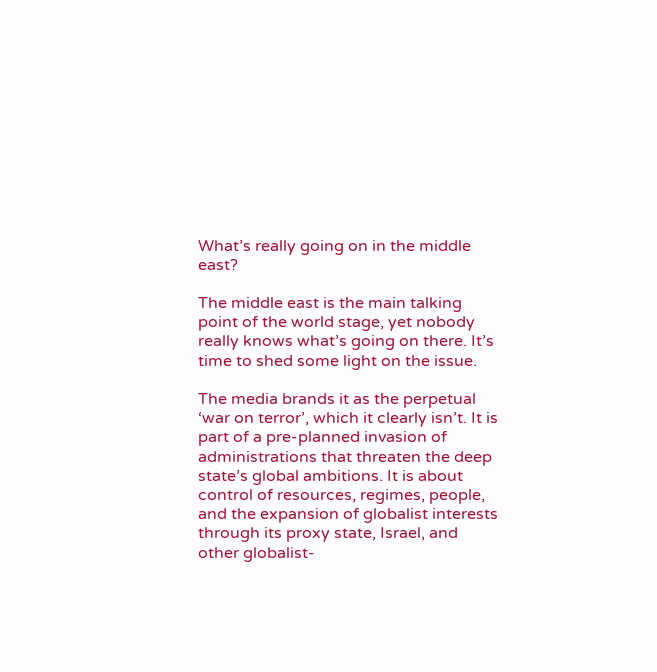What’s really going on in the middle east?

The middle east is the main talking point of the world stage, yet nobody really knows what’s going on there. It’s time to shed some light on the issue.

The media brands it as the perpetual ‘war on terror’, which it clearly isn’t. It is part of a pre-planned invasion of administrations that threaten the deep state’s global ambitions. It is about control of resources, regimes, people, and the expansion of globalist interests through its proxy state, Israel, and other globalist-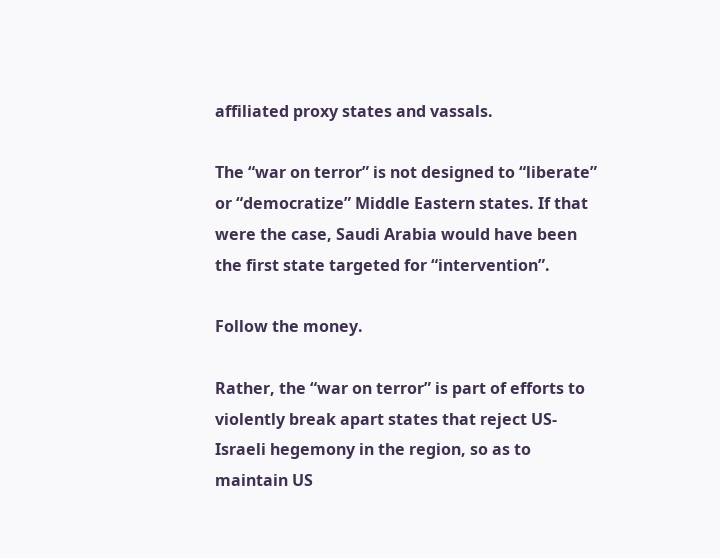affiliated proxy states and vassals.

The “war on terror” is not designed to “liberate” or “democratize” Middle Eastern states. If that were the case, Saudi Arabia would have been the first state targeted for “intervention”.

Follow the money.

Rather, the “war on terror” is part of efforts to violently break apart states that reject US-Israeli hegemony in the region, so as to maintain US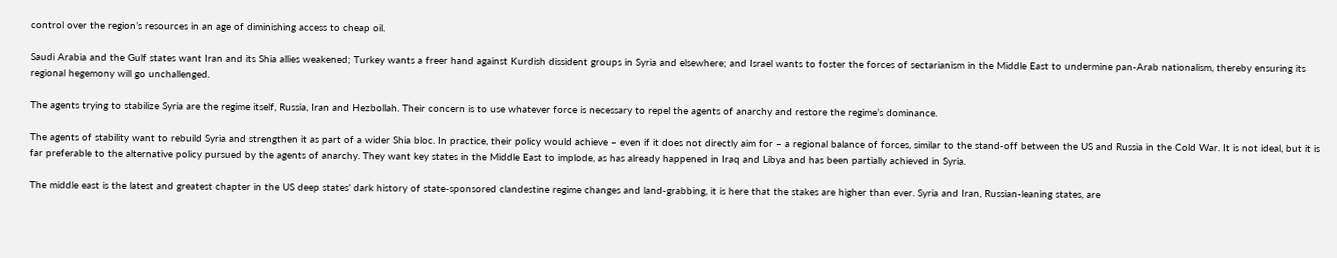control over the region’s resources in an age of diminishing access to cheap oil.

Saudi Arabia and the Gulf states want Iran and its Shia allies weakened; Turkey wants a freer hand against Kurdish dissident groups in Syria and elsewhere; and Israel wants to foster the forces of sectarianism in the Middle East to undermine pan-Arab nationalism, thereby ensuring its regional hegemony will go unchallenged.

The agents trying to stabilize Syria are the regime itself, Russia, Iran and Hezbollah. Their concern is to use whatever force is necessary to repel the agents of anarchy and restore the regime’s dominance.

The agents of stability want to rebuild Syria and strengthen it as part of a wider Shia bloc. In practice, their policy would achieve – even if it does not directly aim for – a regional balance of forces, similar to the stand-off between the US and Russia in the Cold War. It is not ideal, but it is far preferable to the alternative policy pursued by the agents of anarchy. They want key states in the Middle East to implode, as has already happened in Iraq and Libya and has been partially achieved in Syria.

The middle east is the latest and greatest chapter in the US deep states’ dark history of state-sponsored clandestine regime changes and land-grabbing, it is here that the stakes are higher than ever. Syria and Iran, Russian-leaning states, are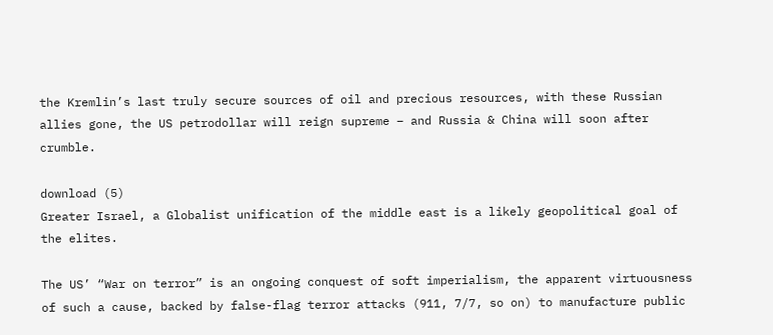the Kremlin’s last truly secure sources of oil and precious resources, with these Russian allies gone, the US petrodollar will reign supreme – and Russia & China will soon after crumble.

download (5)
Greater Israel, a Globalist unification of the middle east is a likely geopolitical goal of the elites.

The US’ “War on terror” is an ongoing conquest of soft imperialism, the apparent virtuousness of such a cause, backed by false-flag terror attacks (911, 7/7, so on) to manufacture public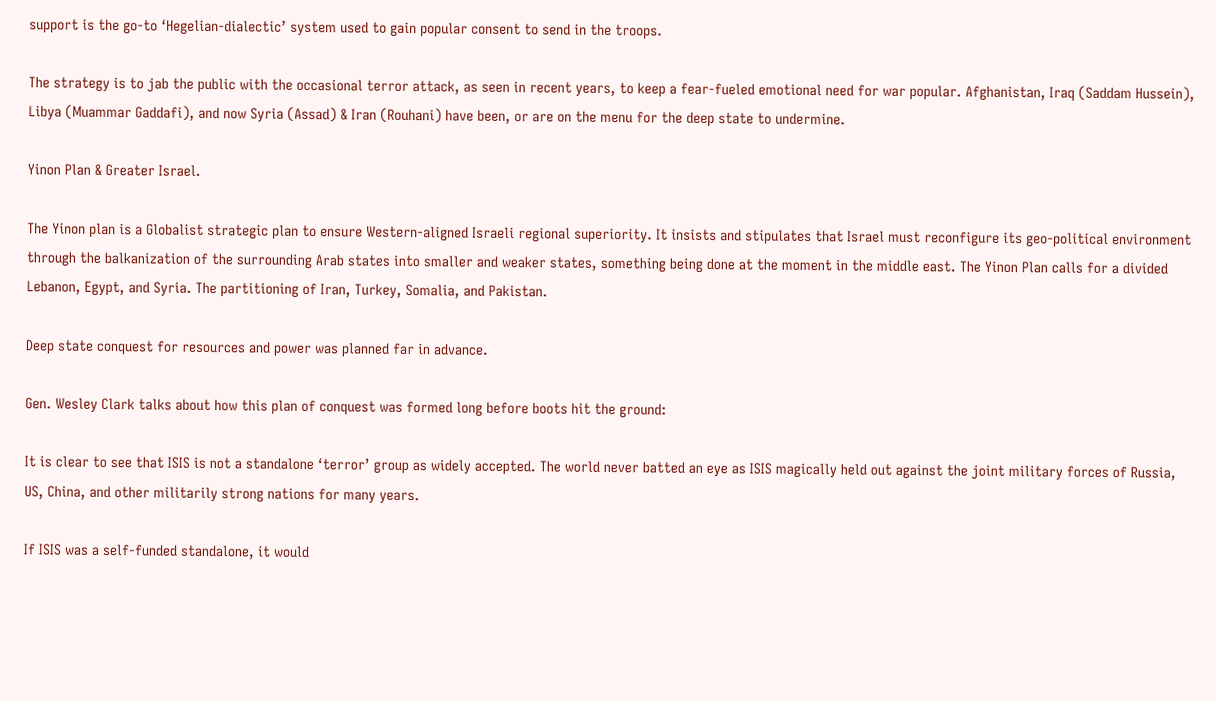support is the go-to ‘Hegelian-dialectic’ system used to gain popular consent to send in the troops.

The strategy is to jab the public with the occasional terror attack, as seen in recent years, to keep a fear-fueled emotional need for war popular. Afghanistan, Iraq (Saddam Hussein), Libya (Muammar Gaddafi), and now Syria (Assad) & Iran (Rouhani) have been, or are on the menu for the deep state to undermine.

Yinon Plan & Greater Israel.

The Yinon plan is a Globalist strategic plan to ensure Western-aligned Israeli regional superiority. It insists and stipulates that Israel must reconfigure its geo-political environment through the balkanization of the surrounding Arab states into smaller and weaker states, something being done at the moment in the middle east. The Yinon Plan calls for a divided Lebanon, Egypt, and Syria. The partitioning of Iran, Turkey, Somalia, and Pakistan.

Deep state conquest for resources and power was planned far in advance.

Gen. Wesley Clark talks about how this plan of conquest was formed long before boots hit the ground:

It is clear to see that ISIS is not a standalone ‘terror’ group as widely accepted. The world never batted an eye as ISIS magically held out against the joint military forces of Russia, US, China, and other militarily strong nations for many years.

If ISIS was a self-funded standalone, it would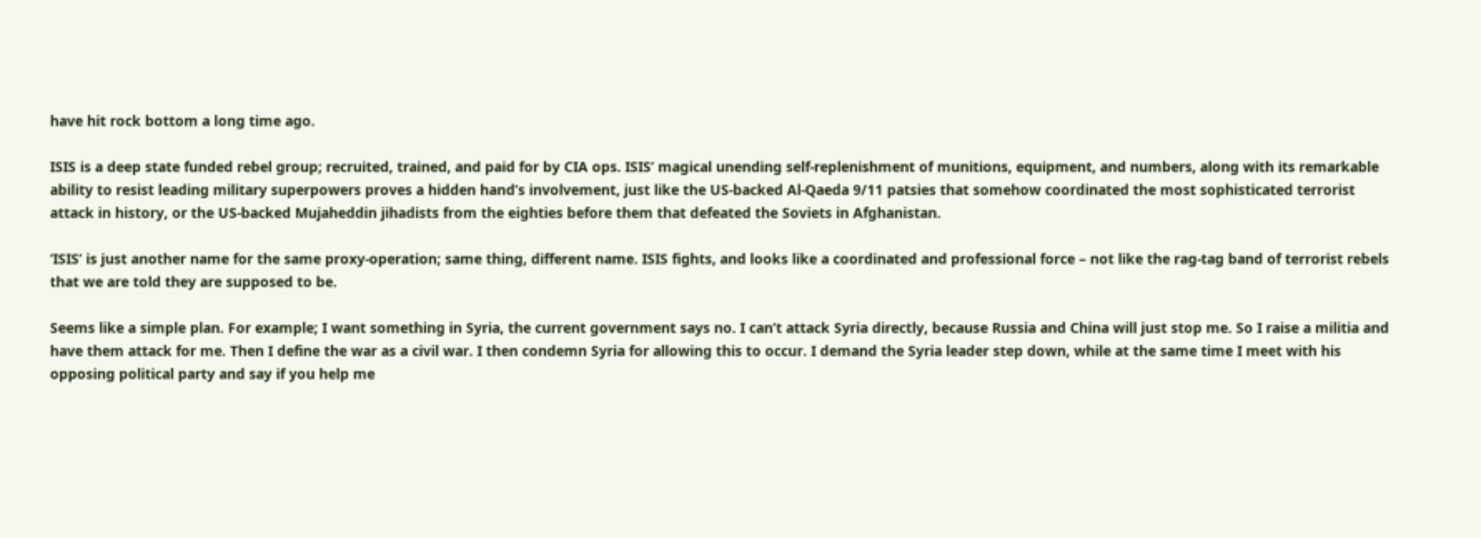have hit rock bottom a long time ago.

ISIS is a deep state funded rebel group; recruited, trained, and paid for by CIA ops. ISIS’ magical unending self-replenishment of munitions, equipment, and numbers, along with its remarkable ability to resist leading military superpowers proves a hidden hand’s involvement, just like the US-backed Al-Qaeda 9/11 patsies that somehow coordinated the most sophisticated terrorist attack in history, or the US-backed Mujaheddin jihadists from the eighties before them that defeated the Soviets in Afghanistan.

‘ISIS’ is just another name for the same proxy-operation; same thing, different name. ISIS fights, and looks like a coordinated and professional force – not like the rag-tag band of terrorist rebels that we are told they are supposed to be.

Seems like a simple plan. For example; I want something in Syria, the current government says no. I can’t attack Syria directly, because Russia and China will just stop me. So I raise a militia and have them attack for me. Then I define the war as a civil war. I then condemn Syria for allowing this to occur. I demand the Syria leader step down, while at the same time I meet with his opposing political party and say if you help me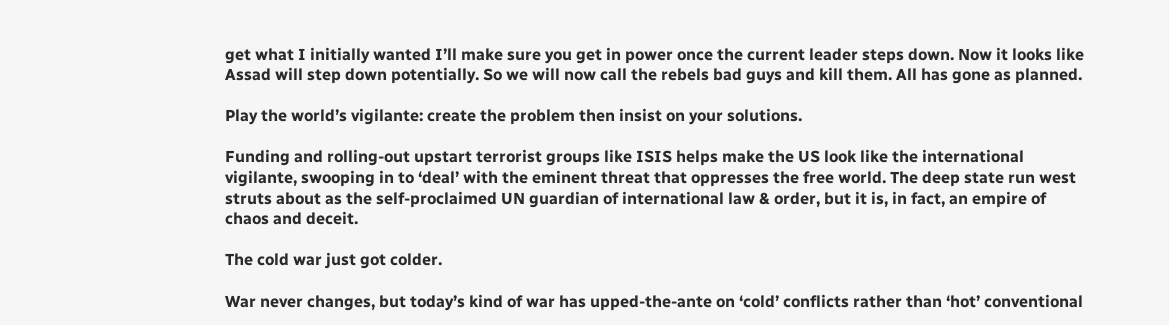get what I initially wanted I’ll make sure you get in power once the current leader steps down. Now it looks like Assad will step down potentially. So we will now call the rebels bad guys and kill them. All has gone as planned.

Play the world’s vigilante: create the problem then insist on your solutions.

Funding and rolling-out upstart terrorist groups like ISIS helps make the US look like the international vigilante, swooping in to ‘deal’ with the eminent threat that oppresses the free world. The deep state run west struts about as the self-proclaimed UN guardian of international law & order, but it is, in fact, an empire of chaos and deceit.

The cold war just got colder.

War never changes, but today’s kind of war has upped-the-ante on ‘cold’ conflicts rather than ‘hot’ conventional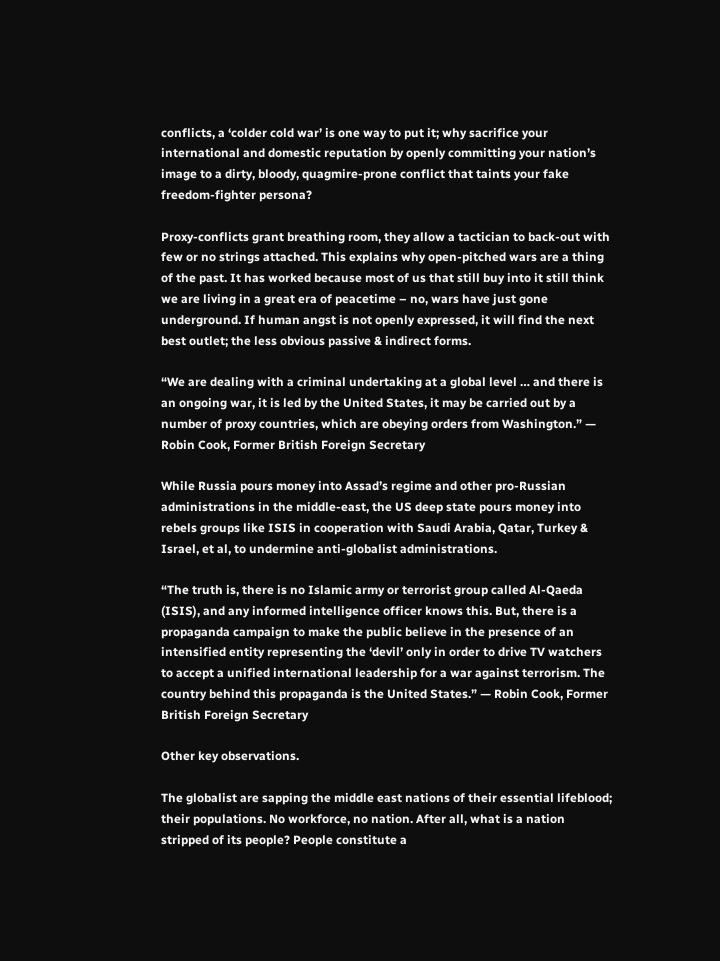conflicts, a ‘colder cold war’ is one way to put it; why sacrifice your international and domestic reputation by openly committing your nation’s image to a dirty, bloody, quagmire-prone conflict that taints your fake freedom-fighter persona?

Proxy-conflicts grant breathing room, they allow a tactician to back-out with few or no strings attached. This explains why open-pitched wars are a thing of the past. It has worked because most of us that still buy into it still think we are living in a great era of peacetime – no, wars have just gone underground. If human angst is not openly expressed, it will find the next best outlet; the less obvious passive & indirect forms.

“We are dealing with a criminal undertaking at a global level … and there is an ongoing war, it is led by the United States, it may be carried out by a number of proxy countries, which are obeying orders from Washington.” — Robin Cook, Former British Foreign Secretary

While Russia pours money into Assad’s regime and other pro-Russian administrations in the middle-east, the US deep state pours money into rebels groups like ISIS in cooperation with Saudi Arabia, Qatar, Turkey & Israel, et al, to undermine anti-globalist administrations.

“The truth is, there is no Islamic army or terrorist group called Al-Qaeda (ISIS), and any informed intelligence officer knows this. But, there is a propaganda campaign to make the public believe in the presence of an intensified entity representing the ‘devil’ only in order to drive TV watchers to accept a unified international leadership for a war against terrorism. The country behind this propaganda is the United States.” — Robin Cook, Former British Foreign Secretary

Other key observations.

The globalist are sapping the middle east nations of their essential lifeblood; their populations. No workforce, no nation. After all, what is a nation stripped of its people? People constitute a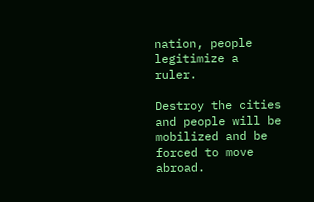nation, people legitimize a ruler.

Destroy the cities and people will be mobilized and be forced to move abroad.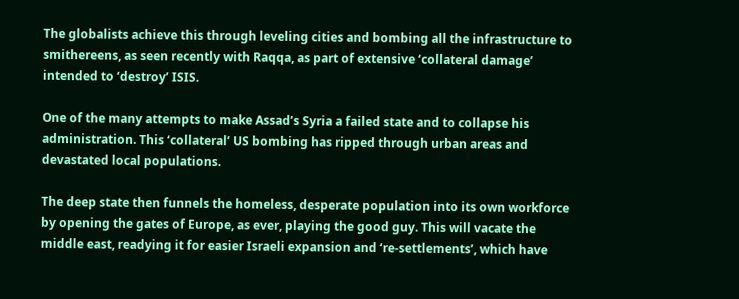The globalists achieve this through leveling cities and bombing all the infrastructure to smithereens, as seen recently with Raqqa, as part of extensive ‘collateral damage’ intended to ‘destroy’ ISIS.

One of the many attempts to make Assad’s Syria a failed state and to collapse his administration. This ‘collateral’ US bombing has ripped through urban areas and devastated local populations.

The deep state then funnels the homeless, desperate population into its own workforce by opening the gates of Europe, as ever, playing the good guy. This will vacate the middle east, readying it for easier Israeli expansion and ‘re-settlements’, which have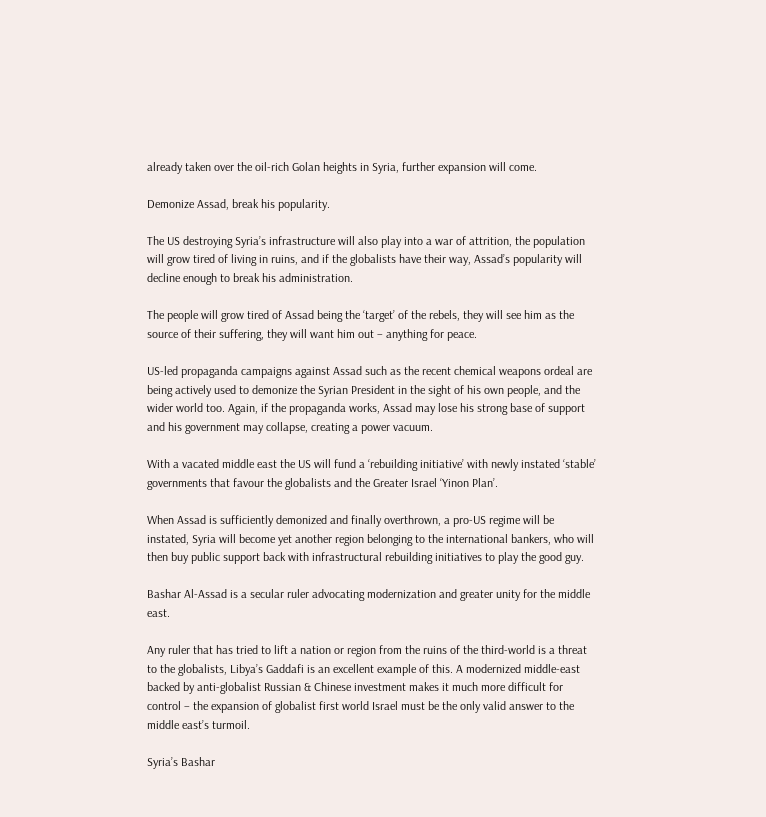already taken over the oil-rich Golan heights in Syria, further expansion will come.

Demonize Assad, break his popularity.

The US destroying Syria’s infrastructure will also play into a war of attrition, the population will grow tired of living in ruins, and if the globalists have their way, Assad’s popularity will decline enough to break his administration.

The people will grow tired of Assad being the ‘target’ of the rebels, they will see him as the source of their suffering, they will want him out – anything for peace.

US-led propaganda campaigns against Assad such as the recent chemical weapons ordeal are being actively used to demonize the Syrian President in the sight of his own people, and the wider world too. Again, if the propaganda works, Assad may lose his strong base of support and his government may collapse, creating a power vacuum.

With a vacated middle east the US will fund a ‘rebuilding initiative’ with newly instated ‘stable’ governments that favour the globalists and the Greater Israel ‘Yinon Plan’.

When Assad is sufficiently demonized and finally overthrown, a pro-US regime will be instated, Syria will become yet another region belonging to the international bankers, who will then buy public support back with infrastructural rebuilding initiatives to play the good guy.

Bashar Al-Assad is a secular ruler advocating modernization and greater unity for the middle east.

Any ruler that has tried to lift a nation or region from the ruins of the third-world is a threat to the globalists, Libya’s Gaddafi is an excellent example of this. A modernized middle-east backed by anti-globalist Russian & Chinese investment makes it much more difficult for control – the expansion of globalist first world Israel must be the only valid answer to the middle east’s turmoil.

Syria’s Bashar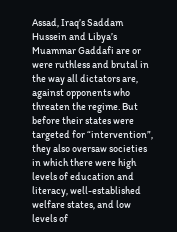Assad, Iraq’s Saddam Hussein and Libya’s Muammar Gaddafi are or were ruthless and brutal in the way all dictators are, against opponents who threaten the regime. But before their states were targeted for “intervention”, they also oversaw societies in which there were high levels of education and literacy, well-established welfare states, and low levels of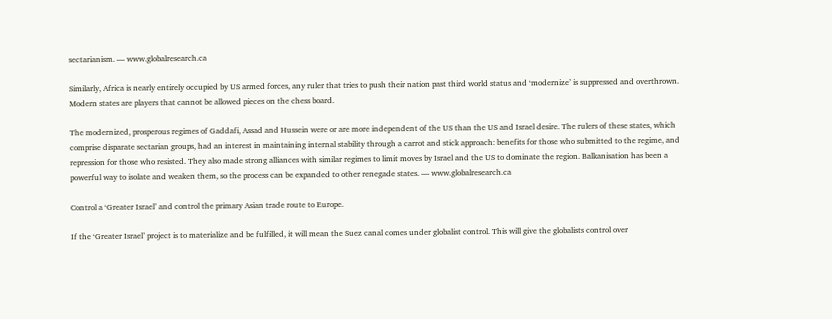sectarianism. — www.globalresearch.ca

Similarly, Africa is nearly entirely occupied by US armed forces, any ruler that tries to push their nation past third world status and ‘modernize’ is suppressed and overthrown. Modern states are players that cannot be allowed pieces on the chess board.

The modernized, prosperous regimes of Gaddafi, Assad and Hussein were or are more independent of the US than the US and Israel desire. The rulers of these states, which comprise disparate sectarian groups, had an interest in maintaining internal stability through a carrot and stick approach: benefits for those who submitted to the regime, and repression for those who resisted. They also made strong alliances with similar regimes to limit moves by Israel and the US to dominate the region. Balkanisation has been a powerful way to isolate and weaken them, so the process can be expanded to other renegade states. — www.globalresearch.ca

Control a ‘Greater Israel’ and control the primary Asian trade route to Europe.

If the ‘Greater Israel’ project is to materialize and be fulfilled, it will mean the Suez canal comes under globalist control. This will give the globalists control over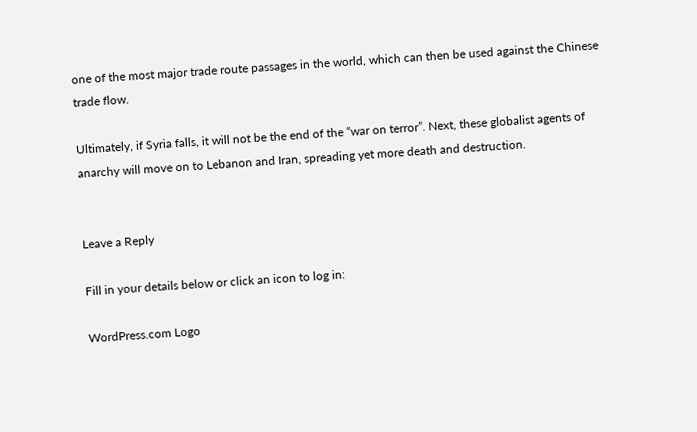one of the most major trade route passages in the world, which can then be used against the Chinese trade flow.

Ultimately, if Syria falls, it will not be the end of the “war on terror”. Next, these globalist agents of anarchy will move on to Lebanon and Iran, spreading yet more death and destruction.


Leave a Reply

Fill in your details below or click an icon to log in:

WordPress.com Logo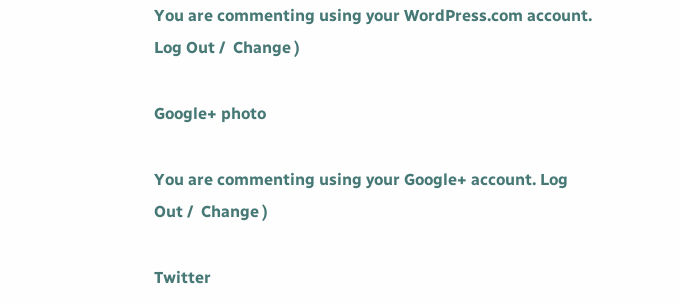You are commenting using your WordPress.com account. Log Out /  Change )

Google+ photo

You are commenting using your Google+ account. Log Out /  Change )

Twitter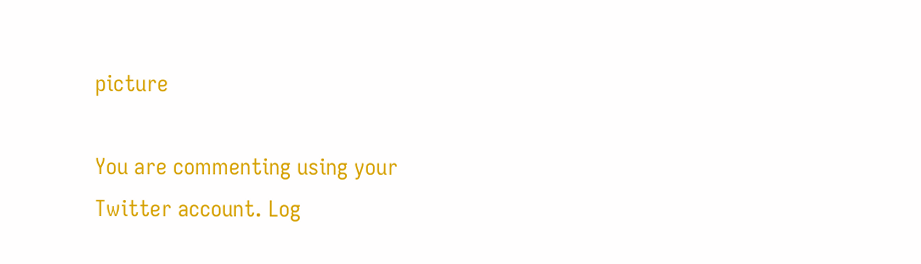picture

You are commenting using your Twitter account. Log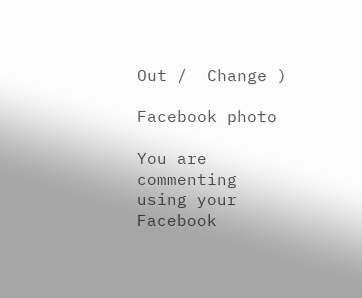Out /  Change )

Facebook photo

You are commenting using your Facebook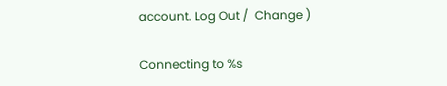account. Log Out /  Change )

Connecting to %s